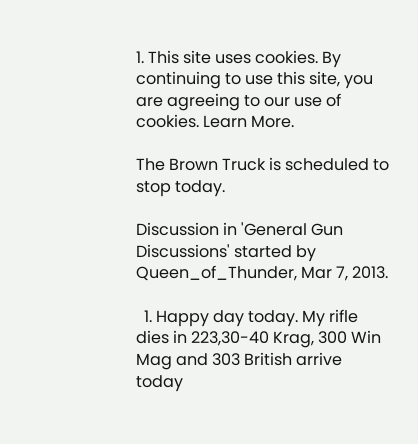1. This site uses cookies. By continuing to use this site, you are agreeing to our use of cookies. Learn More.

The Brown Truck is scheduled to stop today.

Discussion in 'General Gun Discussions' started by Queen_of_Thunder, Mar 7, 2013.

  1. Happy day today. My rifle dies in 223,30-40 Krag, 300 Win Mag and 303 British arrive today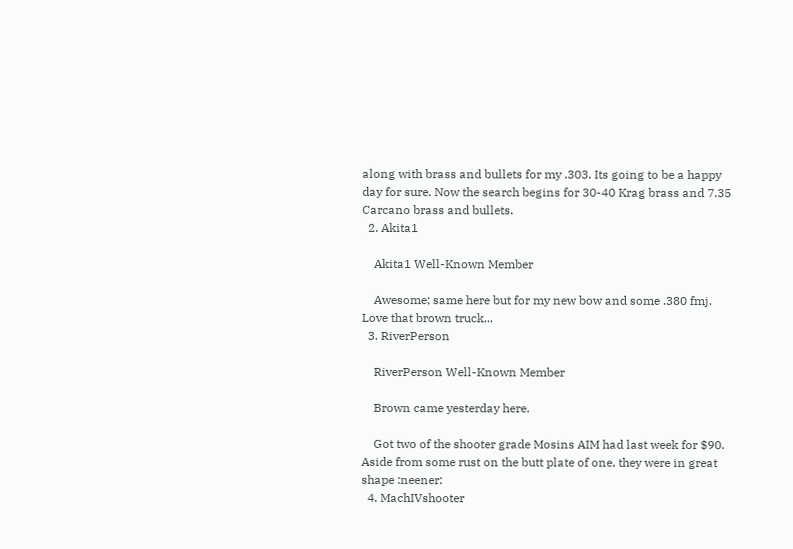along with brass and bullets for my .303. Its going to be a happy day for sure. Now the search begins for 30-40 Krag brass and 7.35 Carcano brass and bullets.
  2. Akita1

    Akita1 Well-Known Member

    Awesome; same here but for my new bow and some .380 fmj. Love that brown truck...
  3. RiverPerson

    RiverPerson Well-Known Member

    Brown came yesterday here.

    Got two of the shooter grade Mosins AIM had last week for $90. Aside from some rust on the butt plate of one, they were in great shape :neener:
  4. MachIVshooter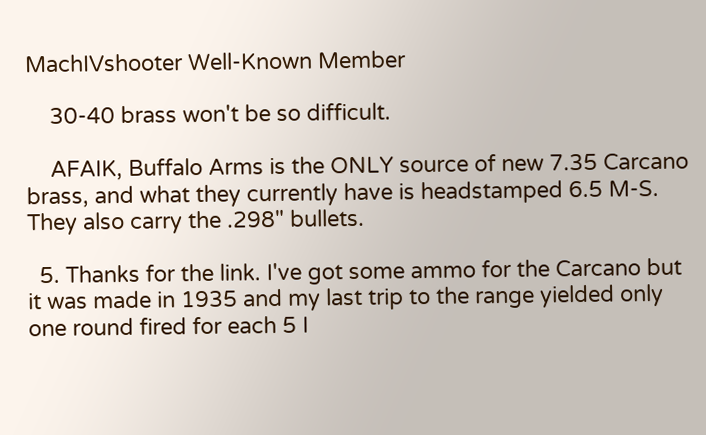MachIVshooter Well-Known Member

    30-40 brass won't be so difficult.

    AFAIK, Buffalo Arms is the ONLY source of new 7.35 Carcano brass, and what they currently have is headstamped 6.5 M-S. They also carry the .298" bullets.

  5. Thanks for the link. I've got some ammo for the Carcano but it was made in 1935 and my last trip to the range yielded only one round fired for each 5 I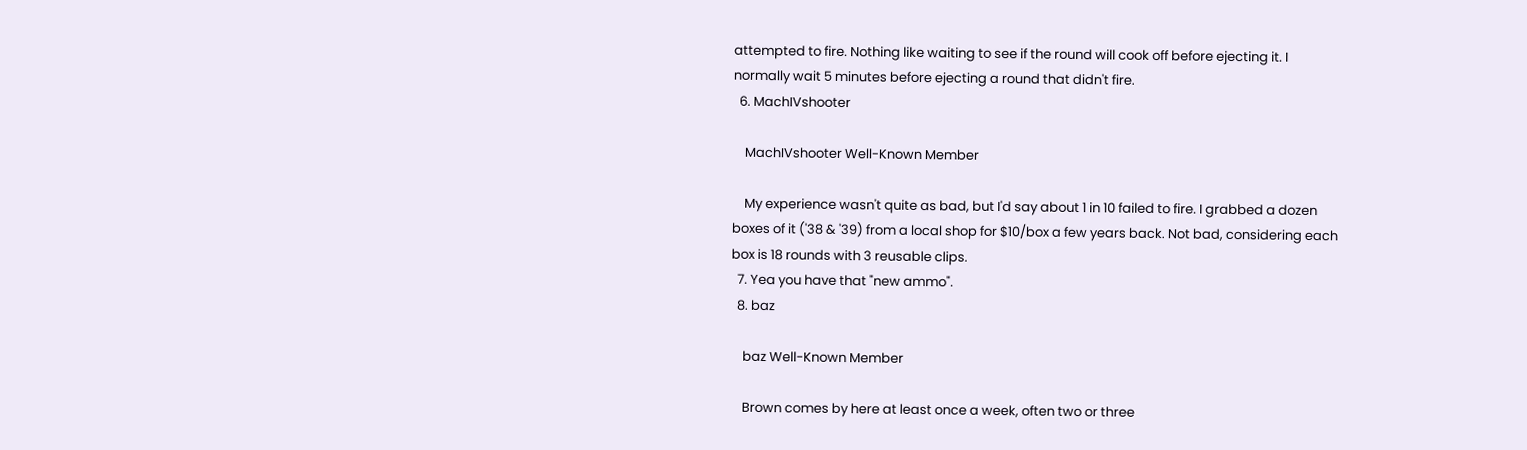attempted to fire. Nothing like waiting to see if the round will cook off before ejecting it. I normally wait 5 minutes before ejecting a round that didn't fire.
  6. MachIVshooter

    MachIVshooter Well-Known Member

    My experience wasn't quite as bad, but I'd say about 1 in 10 failed to fire. I grabbed a dozen boxes of it ('38 & '39) from a local shop for $10/box a few years back. Not bad, considering each box is 18 rounds with 3 reusable clips.
  7. Yea you have that "new ammo".
  8. baz

    baz Well-Known Member

    Brown comes by here at least once a week, often two or three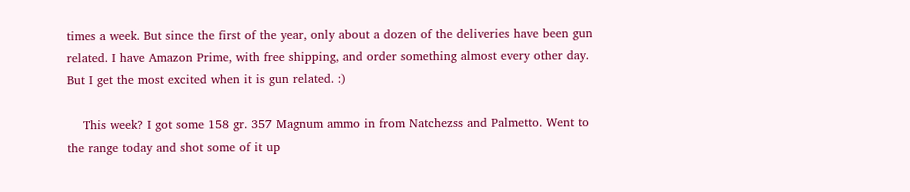times a week. But since the first of the year, only about a dozen of the deliveries have been gun related. I have Amazon Prime, with free shipping, and order something almost every other day. But I get the most excited when it is gun related. :)

    This week? I got some 158 gr. 357 Magnum ammo in from Natchezss and Palmetto. Went to the range today and shot some of it up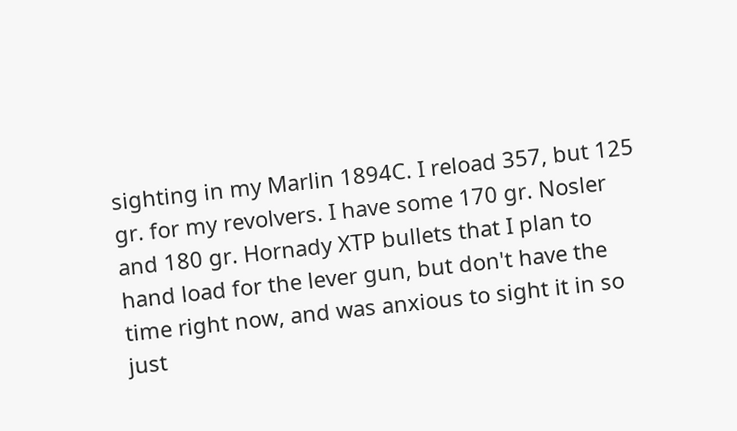sighting in my Marlin 1894C. I reload 357, but 125 gr. for my revolvers. I have some 170 gr. Nosler and 180 gr. Hornady XTP bullets that I plan to hand load for the lever gun, but don't have the time right now, and was anxious to sight it in so just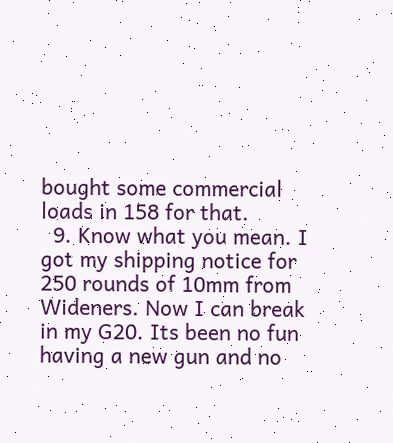bought some commercial loads in 158 for that.
  9. Know what you mean. I got my shipping notice for 250 rounds of 10mm from Wideners. Now I can break in my G20. Its been no fun having a new gun and no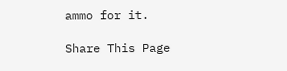ammo for it.

Share This Page